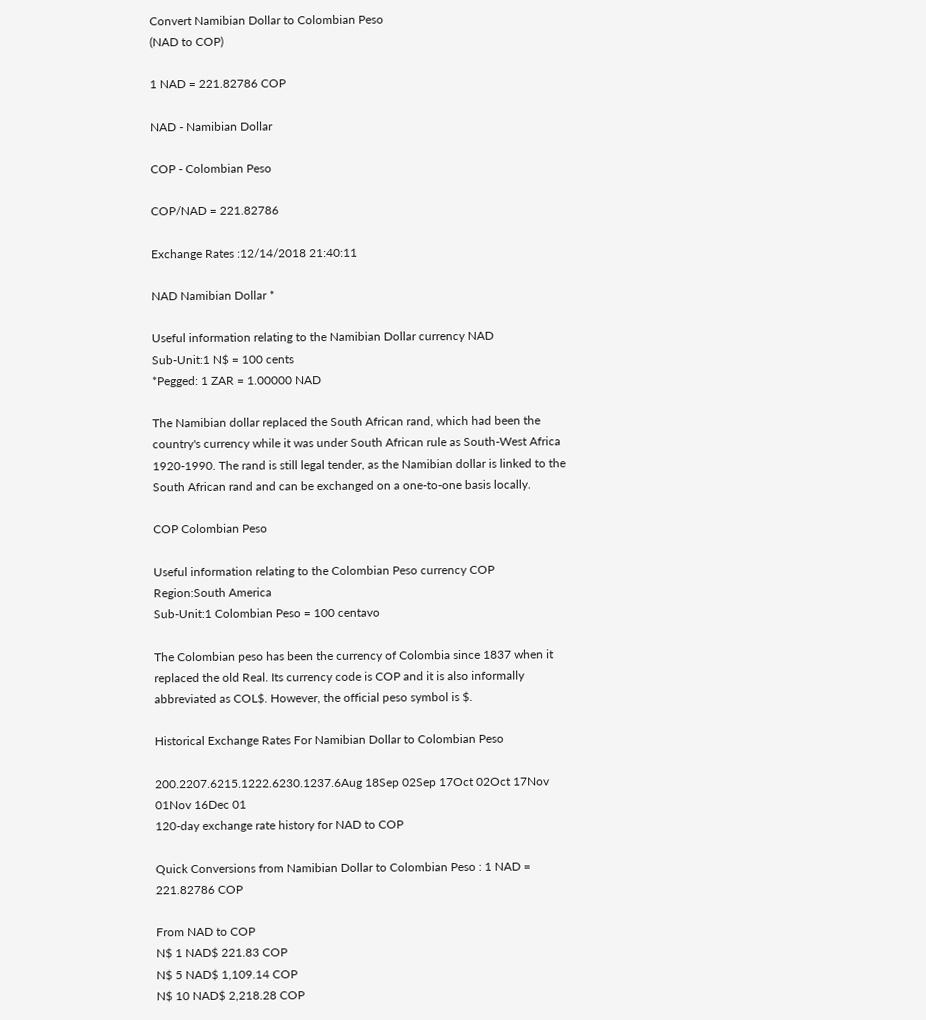Convert Namibian Dollar to Colombian Peso
(NAD to COP)

1 NAD = 221.82786 COP

NAD - Namibian Dollar

COP - Colombian Peso

COP/NAD = 221.82786

Exchange Rates :12/14/2018 21:40:11

NAD Namibian Dollar *

Useful information relating to the Namibian Dollar currency NAD
Sub-Unit:1 N$ = 100 cents
*Pegged: 1 ZAR = 1.00000 NAD

The Namibian dollar replaced the South African rand, which had been the country's currency while it was under South African rule as South-West Africa 1920-1990. The rand is still legal tender, as the Namibian dollar is linked to the South African rand and can be exchanged on a one-to-one basis locally.

COP Colombian Peso

Useful information relating to the Colombian Peso currency COP
Region:South America
Sub-Unit:1 Colombian Peso = 100 centavo

The Colombian peso has been the currency of Colombia since 1837 when it replaced the old Real. Its currency code is COP and it is also informally abbreviated as COL$. However, the official peso symbol is $.

Historical Exchange Rates For Namibian Dollar to Colombian Peso

200.2207.6215.1222.6230.1237.6Aug 18Sep 02Sep 17Oct 02Oct 17Nov 01Nov 16Dec 01
120-day exchange rate history for NAD to COP

Quick Conversions from Namibian Dollar to Colombian Peso : 1 NAD = 221.82786 COP

From NAD to COP
N$ 1 NAD$ 221.83 COP
N$ 5 NAD$ 1,109.14 COP
N$ 10 NAD$ 2,218.28 COP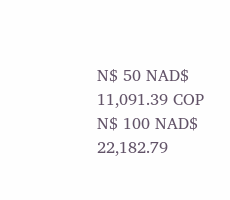N$ 50 NAD$ 11,091.39 COP
N$ 100 NAD$ 22,182.79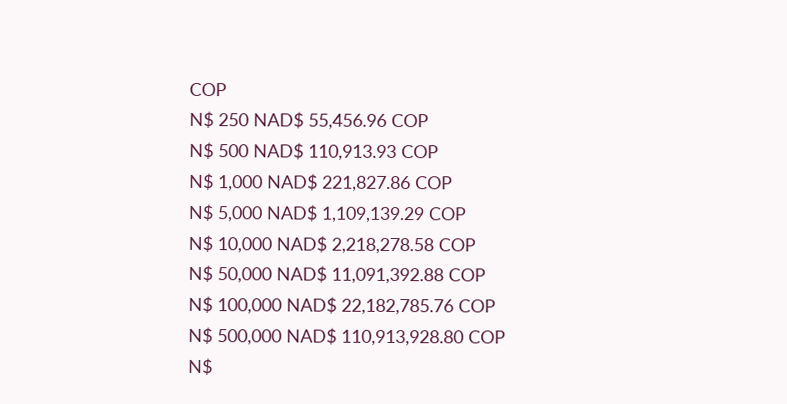COP
N$ 250 NAD$ 55,456.96 COP
N$ 500 NAD$ 110,913.93 COP
N$ 1,000 NAD$ 221,827.86 COP
N$ 5,000 NAD$ 1,109,139.29 COP
N$ 10,000 NAD$ 2,218,278.58 COP
N$ 50,000 NAD$ 11,091,392.88 COP
N$ 100,000 NAD$ 22,182,785.76 COP
N$ 500,000 NAD$ 110,913,928.80 COP
N$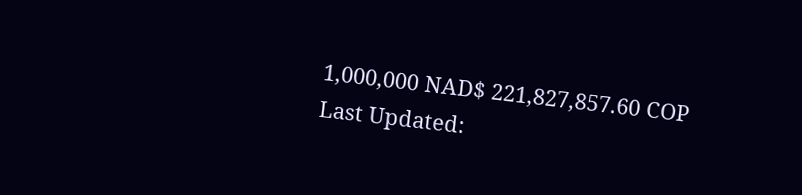1,000,000 NAD$ 221,827,857.60 COP
Last Updated: